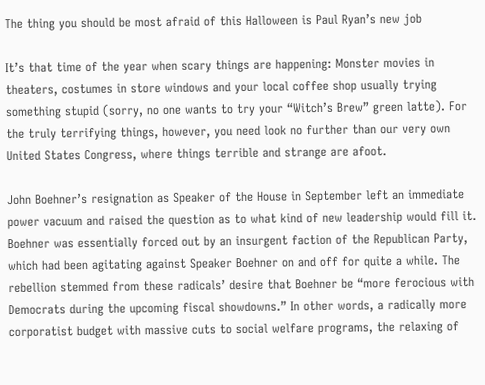The thing you should be most afraid of this Halloween is Paul Ryan’s new job

It’s that time of the year when scary things are happening: Monster movies in theaters, costumes in store windows and your local coffee shop usually trying something stupid (sorry, no one wants to try your “Witch’s Brew” green latte). For the truly terrifying things, however, you need look no further than our very own United States Congress, where things terrible and strange are afoot.

John Boehner’s resignation as Speaker of the House in September left an immediate power vacuum and raised the question as to what kind of new leadership would fill it. Boehner was essentially forced out by an insurgent faction of the Republican Party, which had been agitating against Speaker Boehner on and off for quite a while. The rebellion stemmed from these radicals’ desire that Boehner be “more ferocious with Democrats during the upcoming fiscal showdowns.” In other words, a radically more corporatist budget with massive cuts to social welfare programs, the relaxing of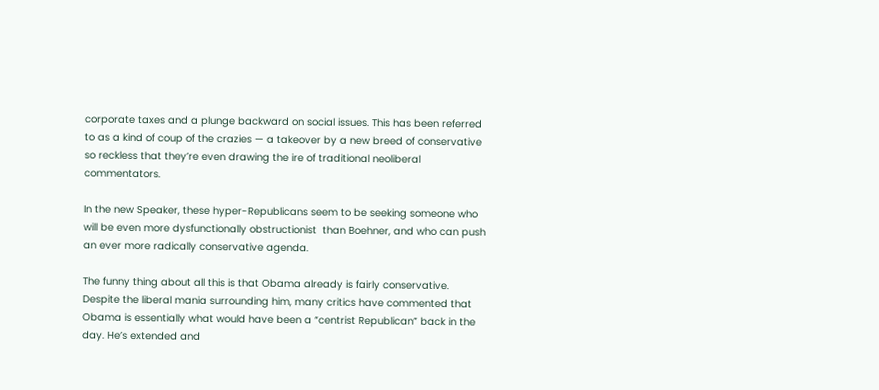corporate taxes and a plunge backward on social issues. This has been referred to as a kind of coup of the crazies — a takeover by a new breed of conservative so reckless that they’re even drawing the ire of traditional neoliberal commentators.

In the new Speaker, these hyper-Republicans seem to be seeking someone who will be even more dysfunctionally obstructionist  than Boehner, and who can push an ever more radically conservative agenda.

The funny thing about all this is that Obama already is fairly conservative. Despite the liberal mania surrounding him, many critics have commented that Obama is essentially what would have been a “centrist Republican” back in the day. He’s extended and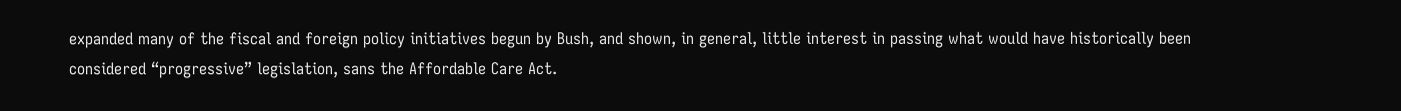expanded many of the fiscal and foreign policy initiatives begun by Bush, and shown, in general, little interest in passing what would have historically been considered “progressive” legislation, sans the Affordable Care Act.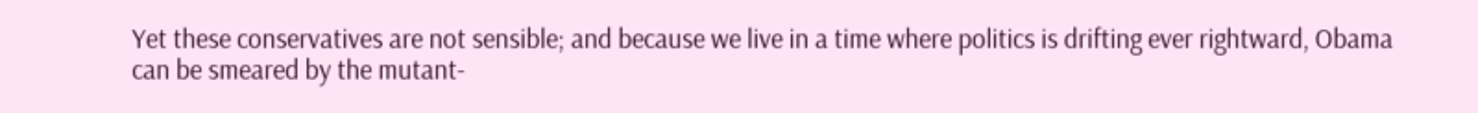Yet these conservatives are not sensible; and because we live in a time where politics is drifting ever rightward, Obama can be smeared by the mutant-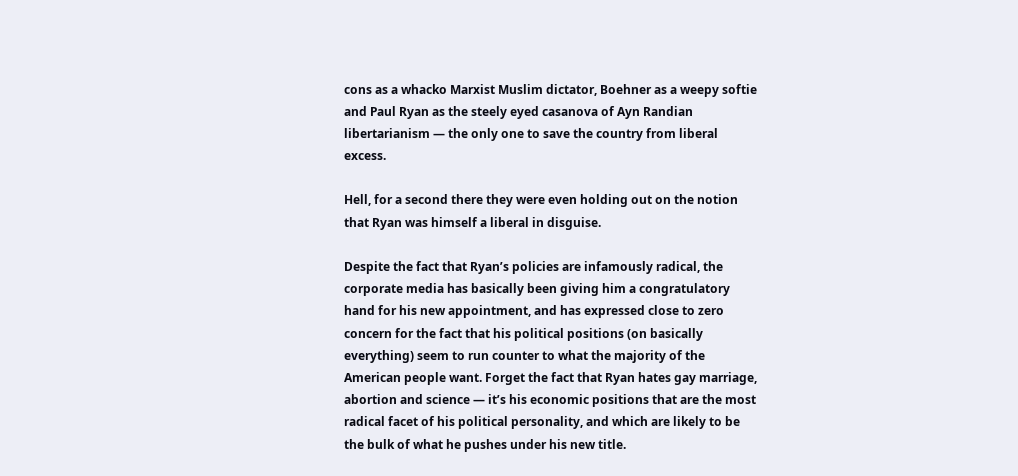cons as a whacko Marxist Muslim dictator, Boehner as a weepy softie and Paul Ryan as the steely eyed casanova of Ayn Randian libertarianism — the only one to save the country from liberal excess.

Hell, for a second there they were even holding out on the notion that Ryan was himself a liberal in disguise.

Despite the fact that Ryan’s policies are infamously radical, the corporate media has basically been giving him a congratulatory hand for his new appointment, and has expressed close to zero concern for the fact that his political positions (on basically everything) seem to run counter to what the majority of the American people want. Forget the fact that Ryan hates gay marriage, abortion and science — it’s his economic positions that are the most radical facet of his political personality, and which are likely to be the bulk of what he pushes under his new title.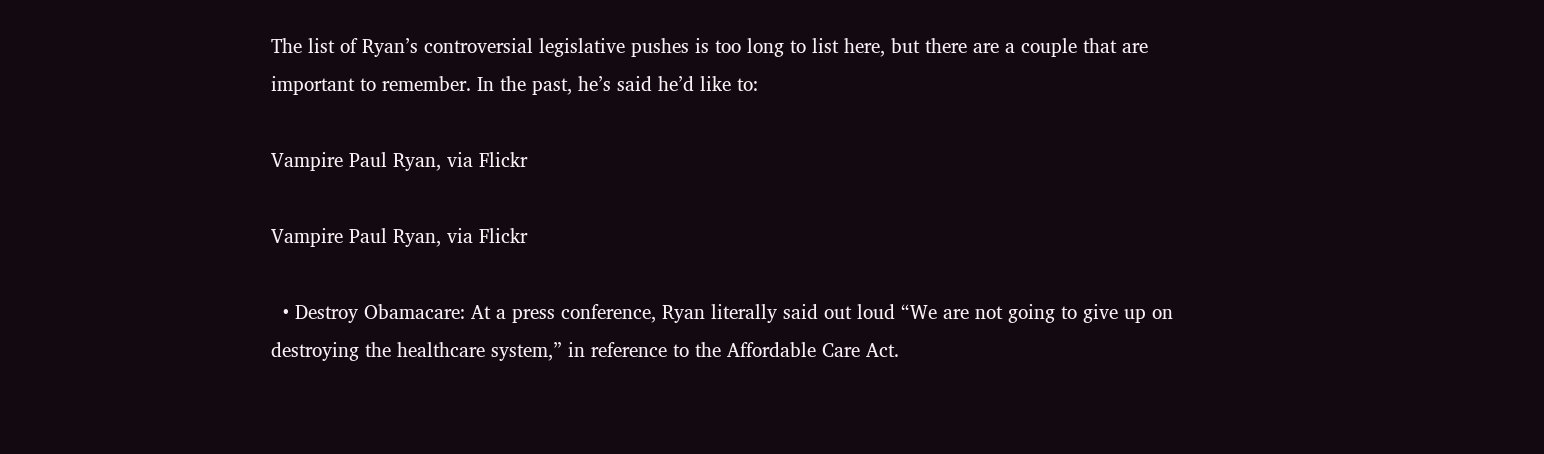The list of Ryan’s controversial legislative pushes is too long to list here, but there are a couple that are important to remember. In the past, he’s said he’d like to:

Vampire Paul Ryan, via Flickr

Vampire Paul Ryan, via Flickr

  • Destroy Obamacare: At a press conference, Ryan literally said out loud “We are not going to give up on destroying the healthcare system,” in reference to the Affordable Care Act.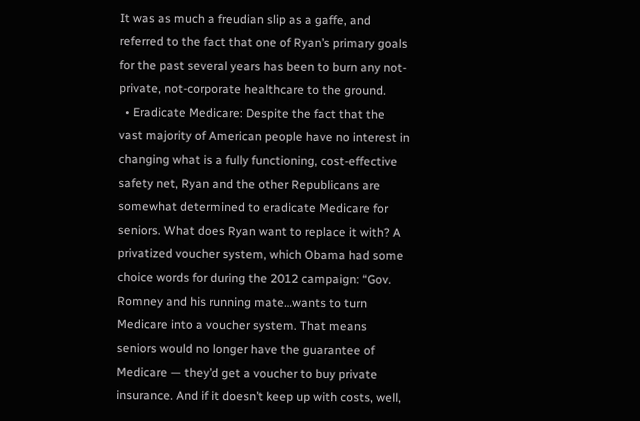It was as much a freudian slip as a gaffe, and referred to the fact that one of Ryan’s primary goals for the past several years has been to burn any not-private, not-corporate healthcare to the ground.
  • Eradicate Medicare: Despite the fact that the vast majority of American people have no interest in changing what is a fully functioning, cost-effective safety net, Ryan and the other Republicans are somewhat determined to eradicate Medicare for seniors. What does Ryan want to replace it with? A privatized voucher system, which Obama had some choice words for during the 2012 campaign: “Gov. Romney and his running mate…wants to turn Medicare into a voucher system. That means seniors would no longer have the guarantee of Medicare — they’d get a voucher to buy private insurance. And if it doesn’t keep up with costs, well,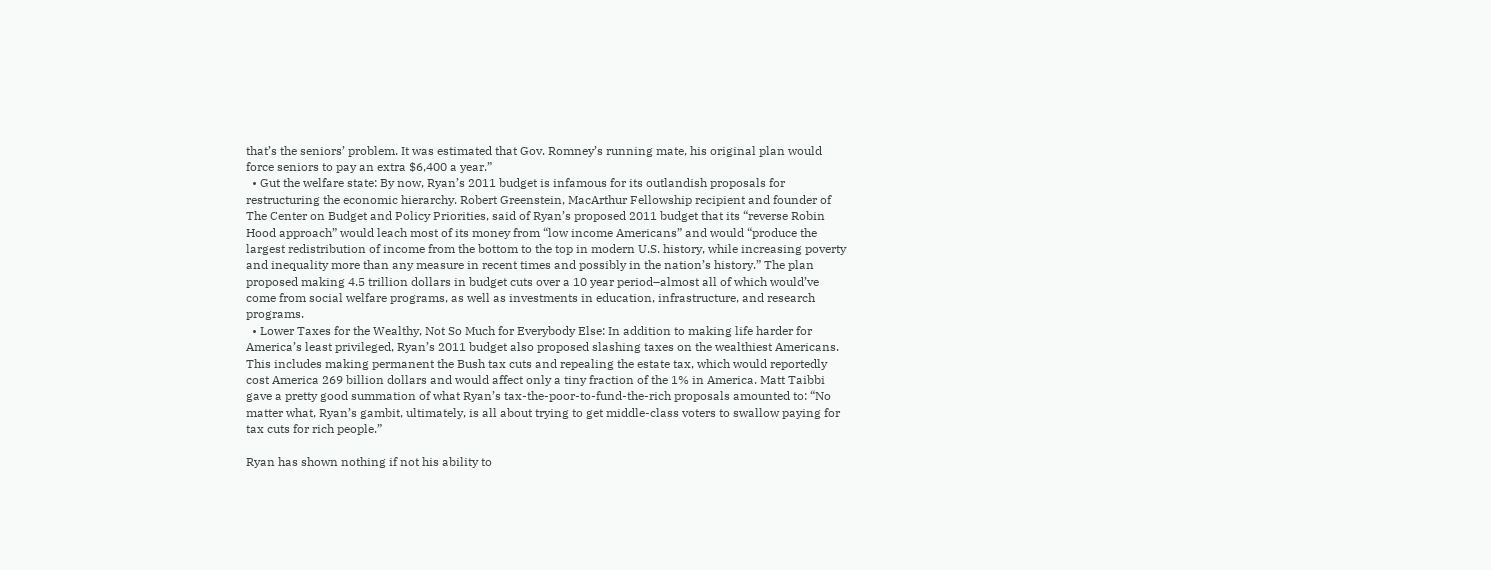that’s the seniors’ problem. It was estimated that Gov. Romney’s running mate, his original plan would force seniors to pay an extra $6,400 a year.”
  • Gut the welfare state: By now, Ryan’s 2011 budget is infamous for its outlandish proposals for restructuring the economic hierarchy. Robert Greenstein, MacArthur Fellowship recipient and founder of The Center on Budget and Policy Priorities, said of Ryan’s proposed 2011 budget that its “reverse Robin Hood approach” would leach most of its money from “low income Americans” and would “produce the largest redistribution of income from the bottom to the top in modern U.S. history, while increasing poverty and inequality more than any measure in recent times and possibly in the nation’s history.” The plan proposed making 4.5 trillion dollars in budget cuts over a 10 year period–almost all of which would’ve come from social welfare programs, as well as investments in education, infrastructure, and research programs.
  • Lower Taxes for the Wealthy, Not So Much for Everybody Else: In addition to making life harder for America’s least privileged, Ryan’s 2011 budget also proposed slashing taxes on the wealthiest Americans. This includes making permanent the Bush tax cuts and repealing the estate tax, which would reportedly cost America 269 billion dollars and would affect only a tiny fraction of the 1% in America. Matt Taibbi gave a pretty good summation of what Ryan’s tax-the-poor-to-fund-the-rich proposals amounted to: “No matter what, Ryan’s gambit, ultimately, is all about trying to get middle-class voters to swallow paying for tax cuts for rich people.”

Ryan has shown nothing if not his ability to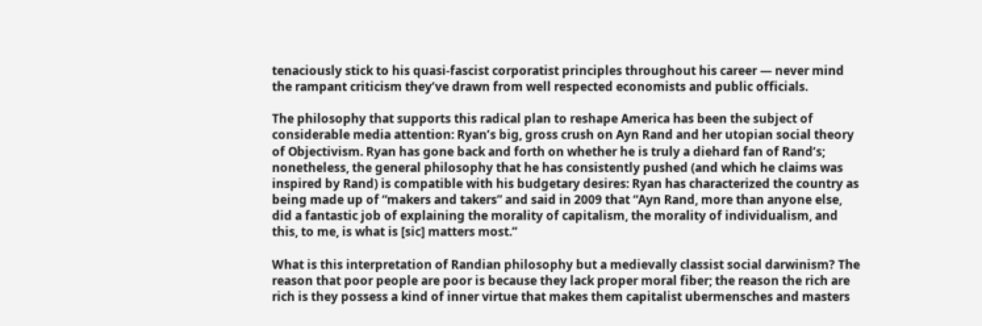tenaciously stick to his quasi-fascist corporatist principles throughout his career — never mind the rampant criticism they’ve drawn from well respected economists and public officials.

The philosophy that supports this radical plan to reshape America has been the subject of considerable media attention: Ryan’s big, gross crush on Ayn Rand and her utopian social theory of Objectivism. Ryan has gone back and forth on whether he is truly a diehard fan of Rand’s; nonetheless, the general philosophy that he has consistently pushed (and which he claims was inspired by Rand) is compatible with his budgetary desires: Ryan has characterized the country as being made up of “makers and takers” and said in 2009 that “Ayn Rand, more than anyone else, did a fantastic job of explaining the morality of capitalism, the morality of individualism, and this, to me, is what is [sic] matters most.”

What is this interpretation of Randian philosophy but a medievally classist social darwinism? The reason that poor people are poor is because they lack proper moral fiber; the reason the rich are rich is they possess a kind of inner virtue that makes them capitalist ubermensches and masters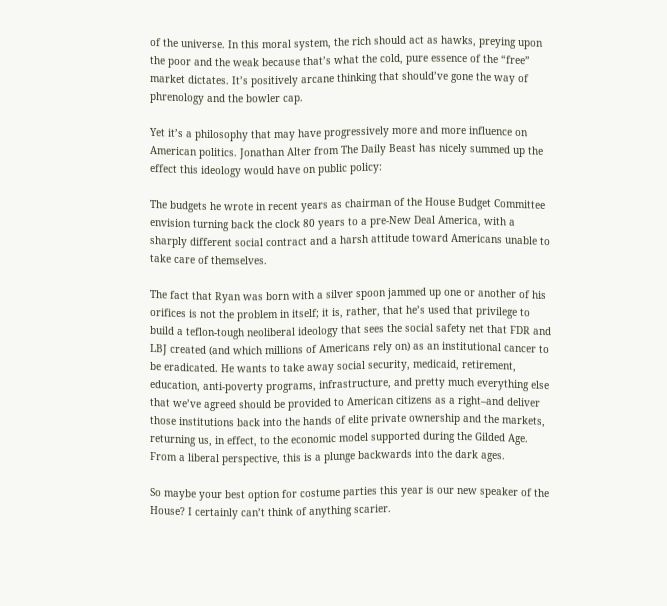of the universe. In this moral system, the rich should act as hawks, preying upon the poor and the weak because that’s what the cold, pure essence of the “free” market dictates. It’s positively arcane thinking that should’ve gone the way of phrenology and the bowler cap.

Yet it’s a philosophy that may have progressively more and more influence on American politics. Jonathan Alter from The Daily Beast has nicely summed up the effect this ideology would have on public policy:

The budgets he wrote in recent years as chairman of the House Budget Committee envision turning back the clock 80 years to a pre-New Deal America, with a sharply different social contract and a harsh attitude toward Americans unable to take care of themselves.

The fact that Ryan was born with a silver spoon jammed up one or another of his orifices is not the problem in itself; it is, rather, that he’s used that privilege to build a teflon-tough neoliberal ideology that sees the social safety net that FDR and LBJ created (and which millions of Americans rely on) as an institutional cancer to be eradicated. He wants to take away social security, medicaid, retirement, education, anti-poverty programs, infrastructure, and pretty much everything else that we’ve agreed should be provided to American citizens as a right–and deliver those institutions back into the hands of elite private ownership and the markets, returning us, in effect, to the economic model supported during the Gilded Age. From a liberal perspective, this is a plunge backwards into the dark ages.

So maybe your best option for costume parties this year is our new speaker of the House? I certainly can’t think of anything scarier.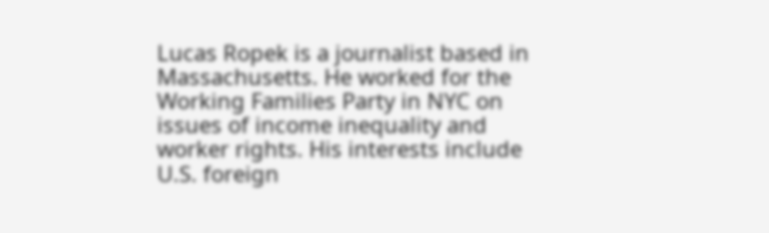Lucas Ropek is a journalist based in Massachusetts. He worked for the Working Families Party in NYC on issues of income inequality and worker rights. His interests include U.S. foreign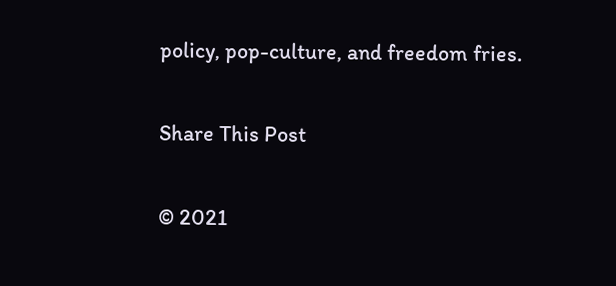policy, pop-culture, and freedom fries.

Share This Post

© 2021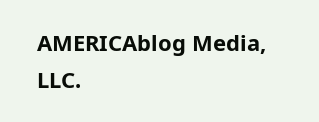AMERICAblog Media, LLC.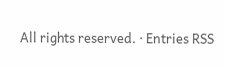All rights reserved. · Entries RSS